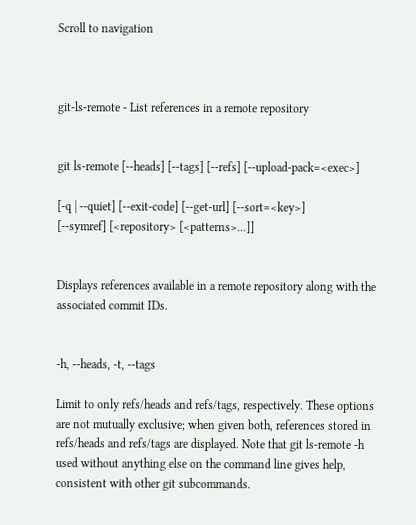Scroll to navigation



git-ls-remote - List references in a remote repository


git ls-remote [--heads] [--tags] [--refs] [--upload-pack=<exec>]

[-q | --quiet] [--exit-code] [--get-url] [--sort=<key>]
[--symref] [<repository> [<patterns>...]]


Displays references available in a remote repository along with the associated commit IDs.


-h, --heads, -t, --tags

Limit to only refs/heads and refs/tags, respectively. These options are not mutually exclusive; when given both, references stored in refs/heads and refs/tags are displayed. Note that git ls-remote -h used without anything else on the command line gives help, consistent with other git subcommands.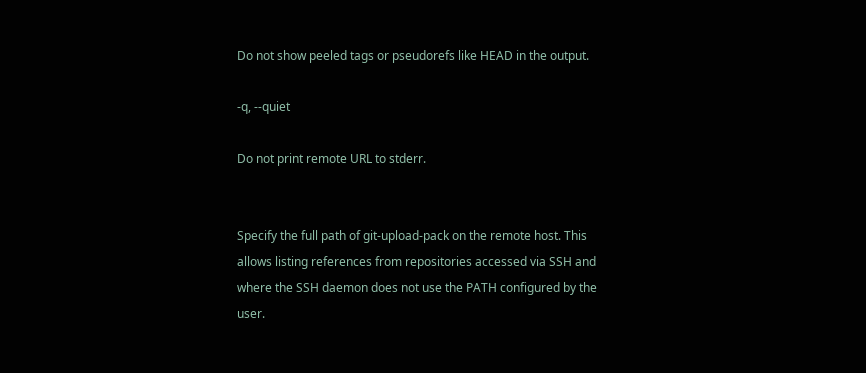Do not show peeled tags or pseudorefs like HEAD in the output.

-q, --quiet

Do not print remote URL to stderr.


Specify the full path of git-upload-pack on the remote host. This allows listing references from repositories accessed via SSH and where the SSH daemon does not use the PATH configured by the user.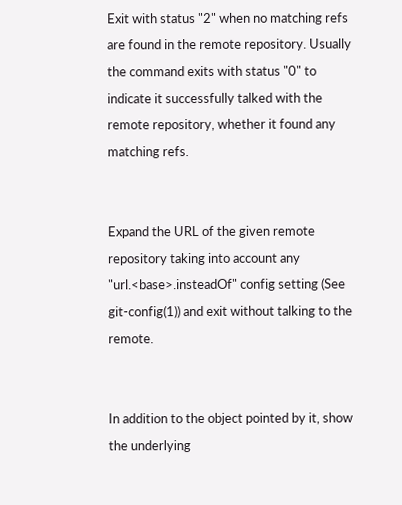Exit with status "2" when no matching refs are found in the remote repository. Usually the command exits with status "0" to indicate it successfully talked with the remote repository, whether it found any matching refs.


Expand the URL of the given remote repository taking into account any "url.<base>.insteadOf" config setting (See git-config(1)) and exit without talking to the remote.


In addition to the object pointed by it, show the underlying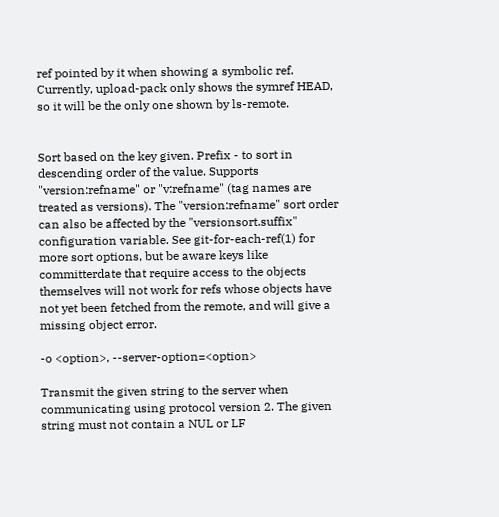ref pointed by it when showing a symbolic ref. Currently, upload-pack only shows the symref HEAD, so it will be the only one shown by ls-remote.


Sort based on the key given. Prefix - to sort in descending order of the value. Supports "version:refname" or "v:refname" (tag names are treated as versions). The "version:refname" sort order can also be affected by the "versionsort.suffix" configuration variable. See git-for-each-ref(1) for more sort options, but be aware keys like committerdate that require access to the objects themselves will not work for refs whose objects have not yet been fetched from the remote, and will give a missing object error.

-o <option>, --server-option=<option>

Transmit the given string to the server when communicating using protocol version 2. The given string must not contain a NUL or LF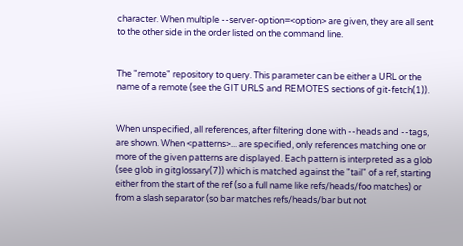character. When multiple --server-option=<option> are given, they are all sent to the other side in the order listed on the command line.


The "remote" repository to query. This parameter can be either a URL or the name of a remote (see the GIT URLS and REMOTES sections of git-fetch(1)).


When unspecified, all references, after filtering done with --heads and --tags, are shown. When <patterns>... are specified, only references matching one or more of the given patterns are displayed. Each pattern is interpreted as a glob (see glob in gitglossary(7)) which is matched against the "tail" of a ref, starting either from the start of the ref (so a full name like refs/heads/foo matches) or from a slash separator (so bar matches refs/heads/bar but not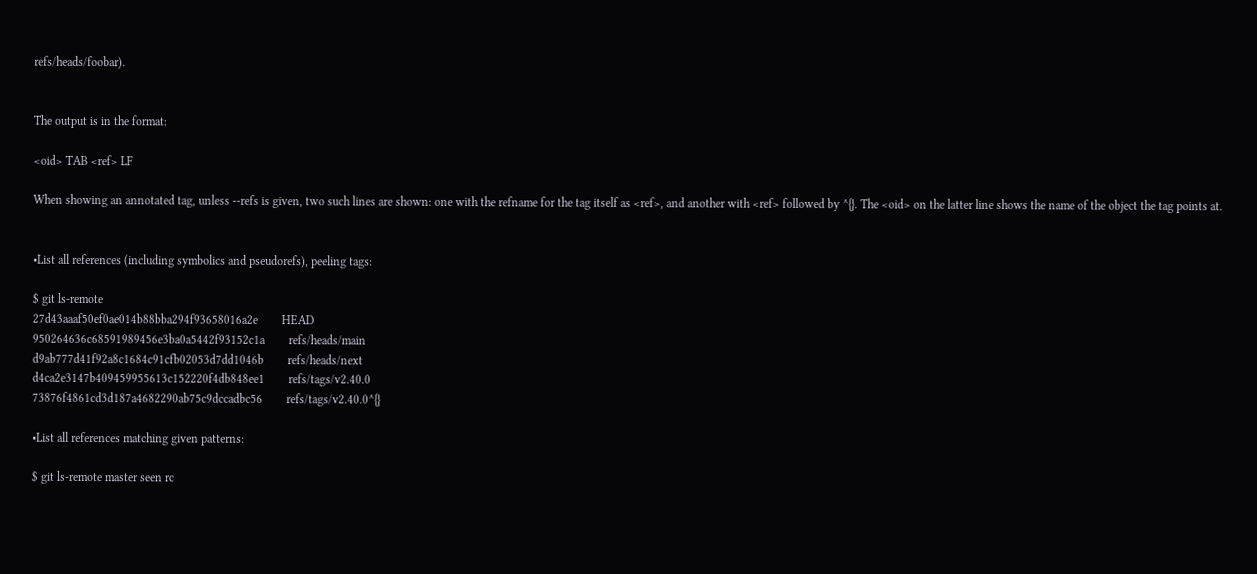refs/heads/foobar).


The output is in the format:

<oid> TAB <ref> LF

When showing an annotated tag, unless --refs is given, two such lines are shown: one with the refname for the tag itself as <ref>, and another with <ref> followed by ^{}. The <oid> on the latter line shows the name of the object the tag points at.


•List all references (including symbolics and pseudorefs), peeling tags:

$ git ls-remote
27d43aaaf50ef0ae014b88bba294f93658016a2e        HEAD
950264636c68591989456e3ba0a5442f93152c1a        refs/heads/main
d9ab777d41f92a8c1684c91cfb02053d7dd1046b        refs/heads/next
d4ca2e3147b409459955613c152220f4db848ee1        refs/tags/v2.40.0
73876f4861cd3d187a4682290ab75c9dccadbc56        refs/tags/v2.40.0^{}

•List all references matching given patterns:

$ git ls-remote master seen rc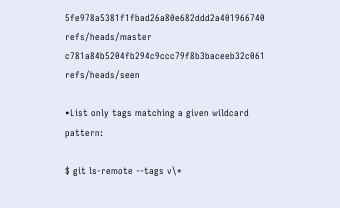5fe978a5381f1fbad26a80e682ddd2a401966740        refs/heads/master
c781a84b5204fb294c9ccc79f8b3baceeb32c061        refs/heads/seen

•List only tags matching a given wildcard pattern:

$ git ls-remote --tags v\*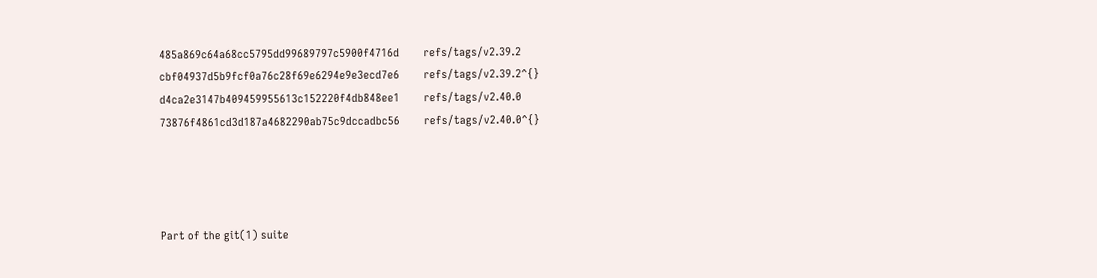485a869c64a68cc5795dd99689797c5900f4716d        refs/tags/v2.39.2
cbf04937d5b9fcf0a76c28f69e6294e9e3ecd7e6        refs/tags/v2.39.2^{}
d4ca2e3147b409459955613c152220f4db848ee1        refs/tags/v2.40.0
73876f4861cd3d187a4682290ab75c9dccadbc56        refs/tags/v2.40.0^{}




Part of the git(1) suite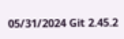05/31/2024 Git 2.45.2